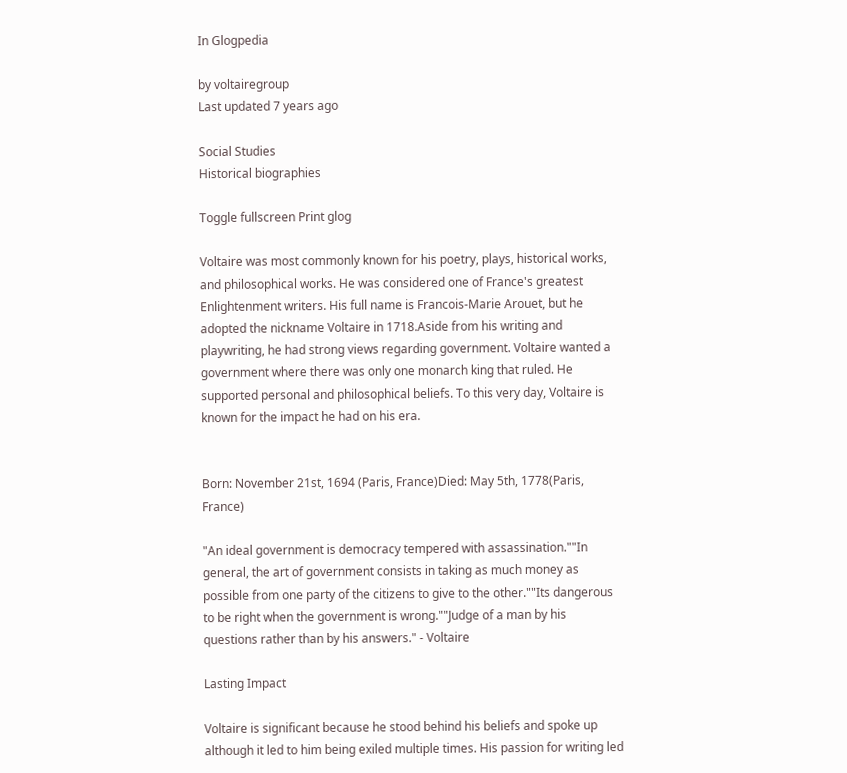In Glogpedia

by voltairegroup
Last updated 7 years ago

Social Studies
Historical biographies

Toggle fullscreen Print glog

Voltaire was most commonly known for his poetry, plays, historical works, and philosophical works. He was considered one of France's greatest Enlightenment writers. His full name is Francois-Marie Arouet, but he adopted the nickname Voltaire in 1718.Aside from his writing and playwriting, he had strong views regarding government. Voltaire wanted a government where there was only one monarch king that ruled. He supported personal and philosophical beliefs. To this very day, Voltaire is known for the impact he had on his era.


Born: November 21st, 1694 (Paris, France)Died: May 5th, 1778(Paris, France)

"An ideal government is democracy tempered with assassination.""In general, the art of government consists in taking as much money as possible from one party of the citizens to give to the other.""Its dangerous to be right when the government is wrong.""Judge of a man by his questions rather than by his answers." - Voltaire

Lasting Impact

Voltaire is significant because he stood behind his beliefs and spoke up although it led to him being exiled multiple times. His passion for writing led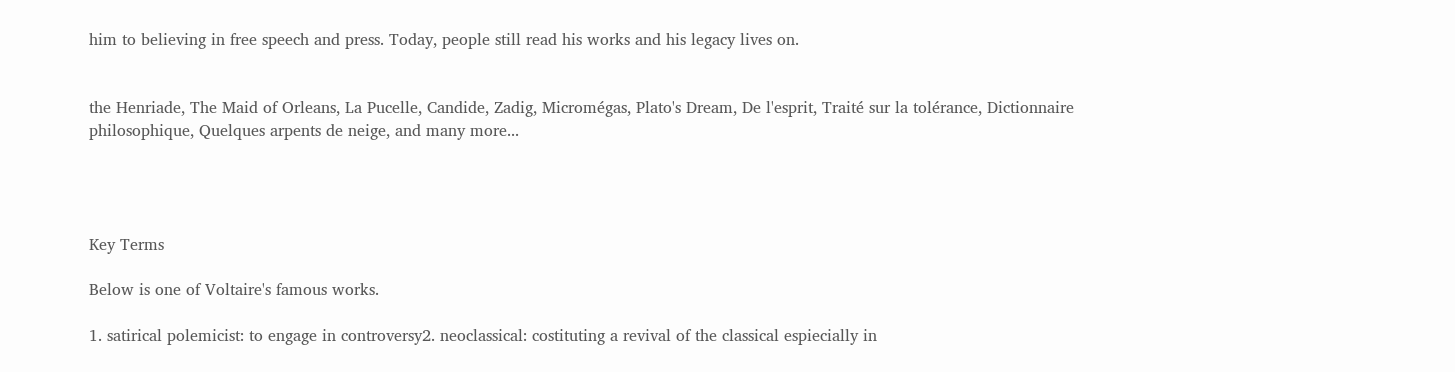him to believing in free speech and press. Today, people still read his works and his legacy lives on.


the Henriade, The Maid of Orleans, La Pucelle, Candide, Zadig, Micromégas, Plato's Dream, De l'esprit, Traité sur la tolérance, Dictionnaire philosophique, Quelques arpents de neige, and many more...




Key Terms

Below is one of Voltaire's famous works.

1. satirical polemicist: to engage in controversy2. neoclassical: costituting a revival of the classical espiecially in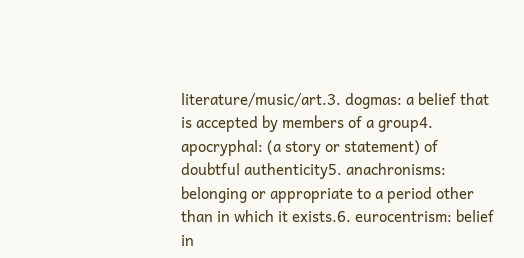literature/music/art.3. dogmas: a belief that is accepted by members of a group4. apocryphal: (a story or statement) of doubtful authenticity5. anachronisms: belonging or appropriate to a period other than in which it exists.6. eurocentrism: belief in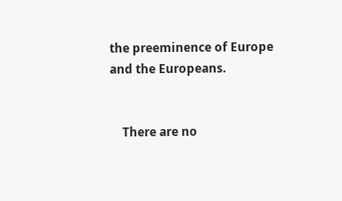the preeminence of Europe and the Europeans.


    There are no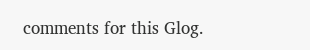comments for this Glog.